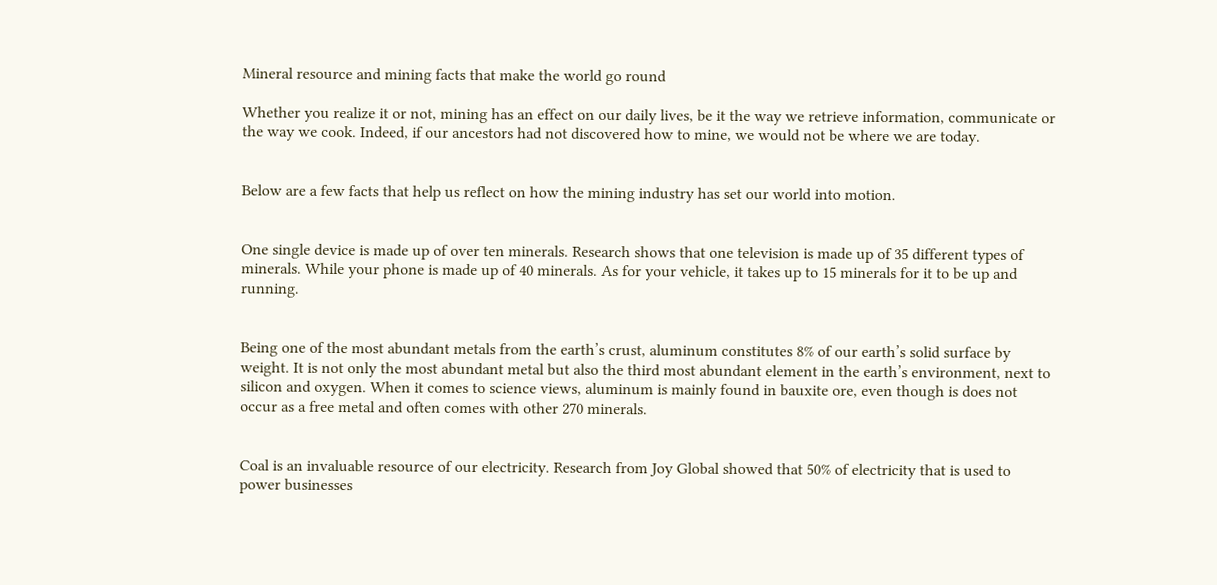Mineral resource and mining facts that make the world go round

Whether you realize it or not, mining has an effect on our daily lives, be it the way we retrieve information, communicate or the way we cook. Indeed, if our ancestors had not discovered how to mine, we would not be where we are today.


Below are a few facts that help us reflect on how the mining industry has set our world into motion.


One single device is made up of over ten minerals. Research shows that one television is made up of 35 different types of minerals. While your phone is made up of 40 minerals. As for your vehicle, it takes up to 15 minerals for it to be up and running.


Being one of the most abundant metals from the earth’s crust, aluminum constitutes 8% of our earth’s solid surface by weight. It is not only the most abundant metal but also the third most abundant element in the earth’s environment, next to silicon and oxygen. When it comes to science views, aluminum is mainly found in bauxite ore, even though is does not occur as a free metal and often comes with other 270 minerals.


Coal is an invaluable resource of our electricity. Research from Joy Global showed that 50% of electricity that is used to power businesses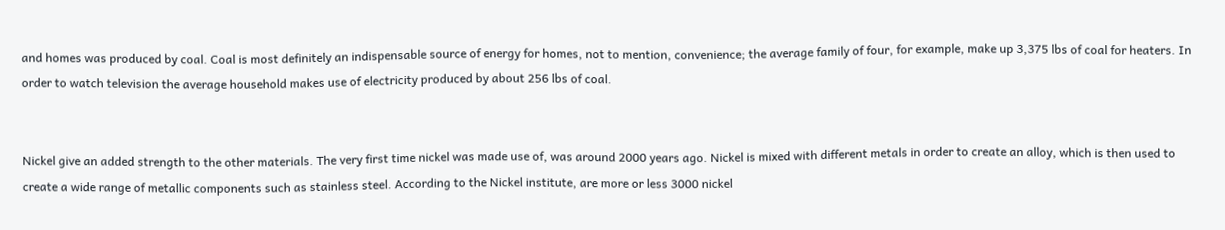and homes was produced by coal. Coal is most definitely an indispensable source of energy for homes, not to mention, convenience; the average family of four, for example, make up 3,375 lbs of coal for heaters. In order to watch television the average household makes use of electricity produced by about 256 lbs of coal.


Nickel give an added strength to the other materials. The very first time nickel was made use of, was around 2000 years ago. Nickel is mixed with different metals in order to create an alloy, which is then used to create a wide range of metallic components such as stainless steel. According to the Nickel institute, are more or less 3000 nickel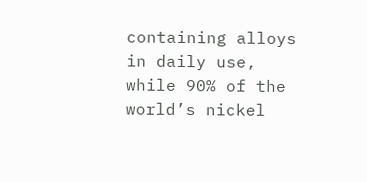containing alloys in daily use, while 90% of the world’s nickel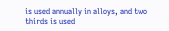is used annually in alloys, and two thirds is used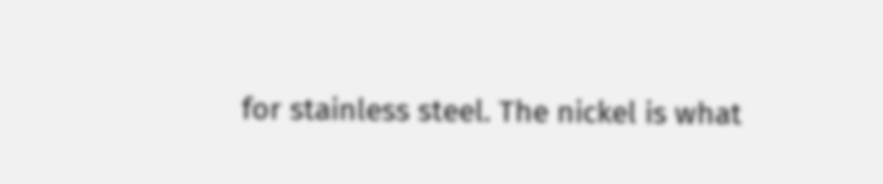for stainless steel. The nickel is what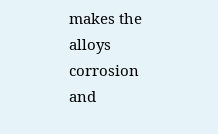makes the alloys corrosion and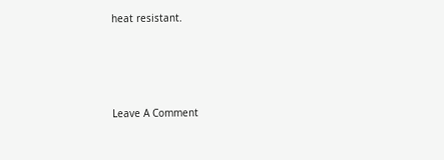heat resistant.




Leave A Comment